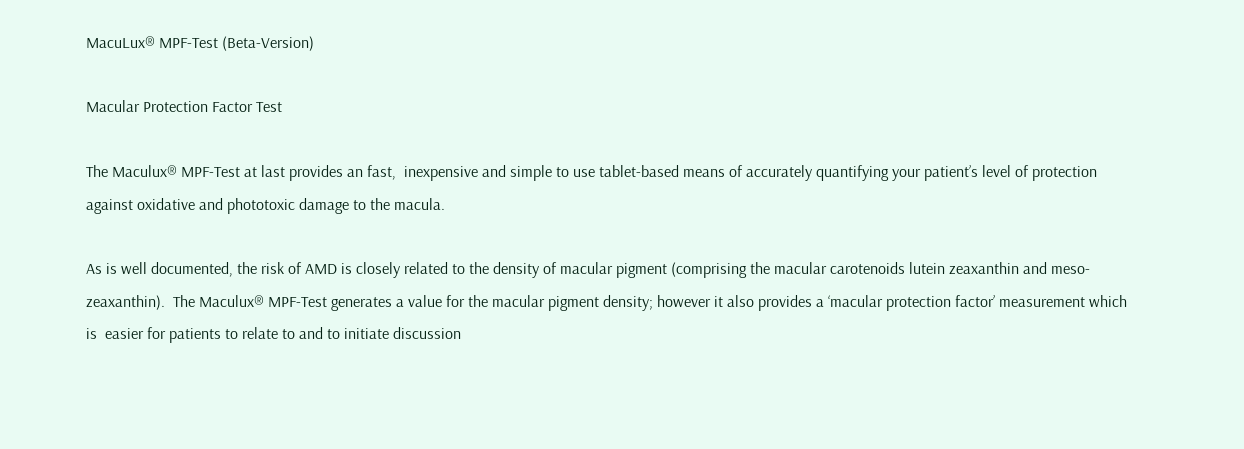MacuLux® MPF-Test (Beta-Version)

Macular Protection Factor Test

The Maculux® MPF-Test at last provides an fast,  inexpensive and simple to use tablet-based means of accurately quantifying your patient’s level of protection against oxidative and phototoxic damage to the macula.

As is well documented, the risk of AMD is closely related to the density of macular pigment (comprising the macular carotenoids lutein zeaxanthin and meso-zeaxanthin).  The Maculux® MPF-Test generates a value for the macular pigment density; however it also provides a ‘macular protection factor’ measurement which is  easier for patients to relate to and to initiate discussion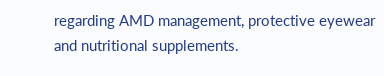regarding AMD management, protective eyewear and nutritional supplements.